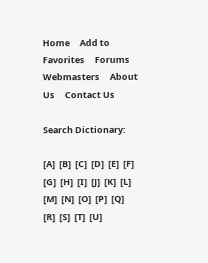Home     Add to Favorites     Forums     Webmasters     About Us     Contact Us

Search Dictionary:

[A]  [B]  [C]  [D]  [E]  [F]  [G]  [H]  [I]  [J]  [K]  [L]  [M]  [N]  [O]  [P]  [Q]  [R]  [S]  [T]  [U]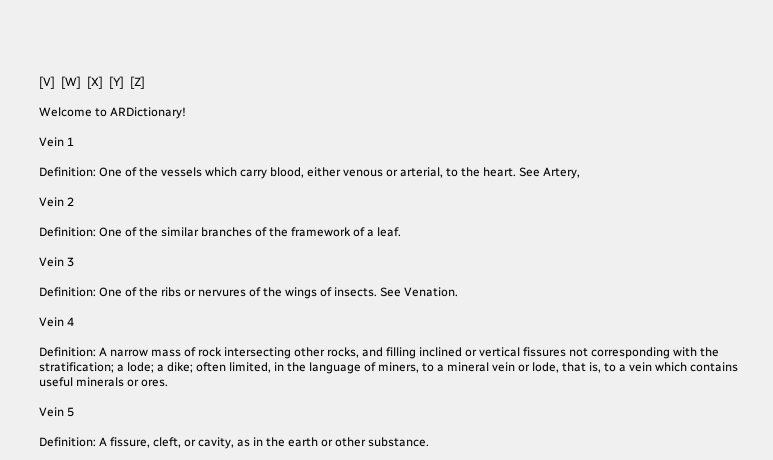[V]  [W]  [X]  [Y]  [Z]

Welcome to ARDictionary!

Vein 1

Definition: One of the vessels which carry blood, either venous or arterial, to the heart. See Artery,

Vein 2

Definition: One of the similar branches of the framework of a leaf.

Vein 3

Definition: One of the ribs or nervures of the wings of insects. See Venation.

Vein 4

Definition: A narrow mass of rock intersecting other rocks, and filling inclined or vertical fissures not corresponding with the stratification; a lode; a dike; often limited, in the language of miners, to a mineral vein or lode, that is, to a vein which contains useful minerals or ores.

Vein 5

Definition: A fissure, cleft, or cavity, as in the earth or other substance.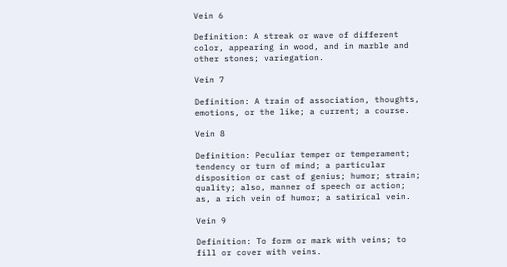Vein 6

Definition: A streak or wave of different color, appearing in wood, and in marble and other stones; variegation.

Vein 7

Definition: A train of association, thoughts, emotions, or the like; a current; a course.

Vein 8

Definition: Peculiar temper or temperament; tendency or turn of mind; a particular disposition or cast of genius; humor; strain; quality; also, manner of speech or action; as, a rich vein of humor; a satirical vein.

Vein 9

Definition: To form or mark with veins; to fill or cover with veins.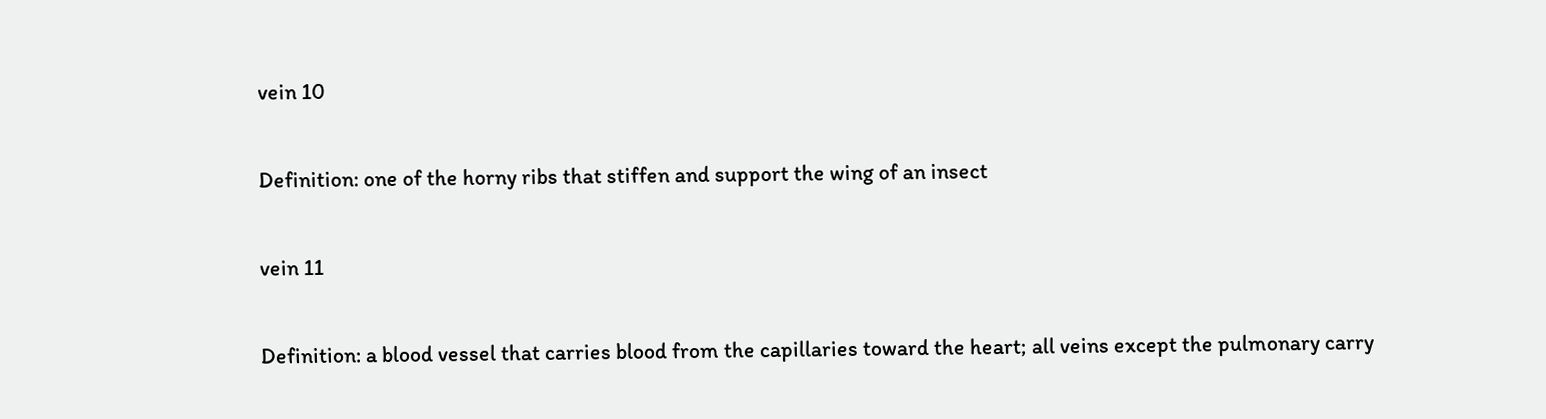vein 10

Definition: one of the horny ribs that stiffen and support the wing of an insect

vein 11

Definition: a blood vessel that carries blood from the capillaries toward the heart; all veins except the pulmonary carry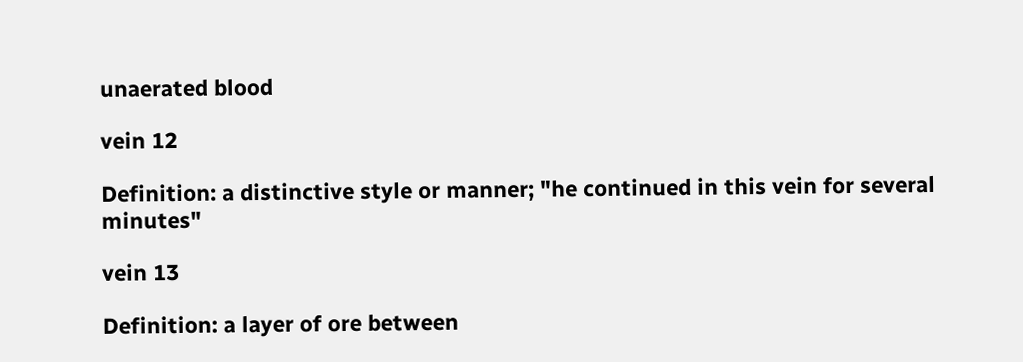unaerated blood

vein 12

Definition: a distinctive style or manner; "he continued in this vein for several minutes"

vein 13

Definition: a layer of ore between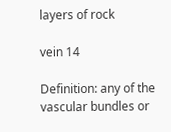layers of rock

vein 14

Definition: any of the vascular bundles or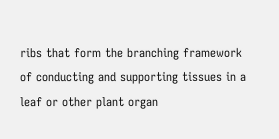ribs that form the branching framework of conducting and supporting tissues in a leaf or other plant organ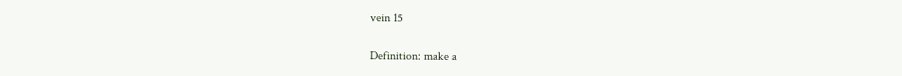vein 15

Definition: make a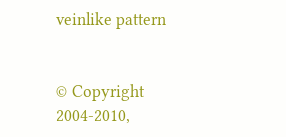veinlike pattern


© Copyright 2004-2010,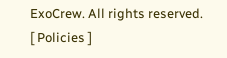ExoCrew. All rights reserved. [ Policies ]